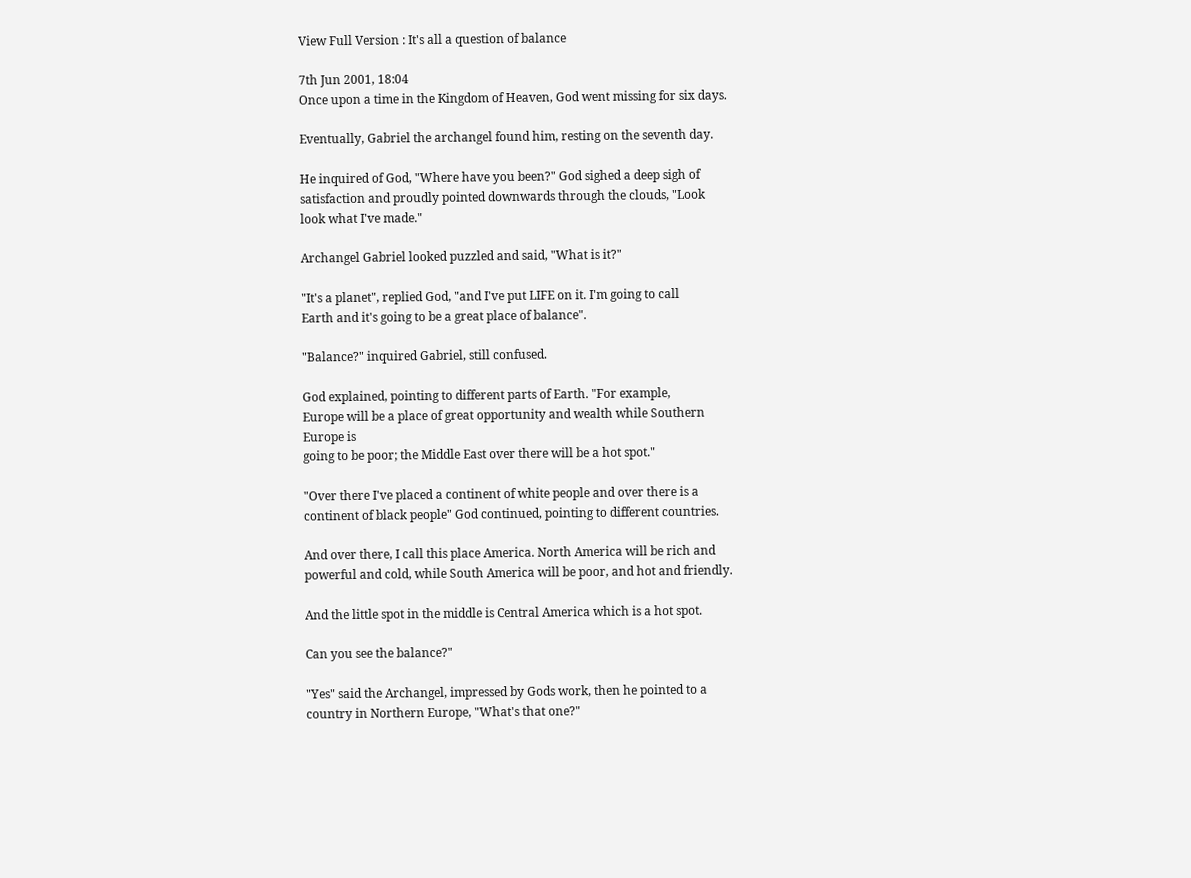View Full Version : It's all a question of balance

7th Jun 2001, 18:04
Once upon a time in the Kingdom of Heaven, God went missing for six days.

Eventually, Gabriel the archangel found him, resting on the seventh day.

He inquired of God, "Where have you been?" God sighed a deep sigh of
satisfaction and proudly pointed downwards through the clouds, "Look
look what I've made."

Archangel Gabriel looked puzzled and said, "What is it?"

"It's a planet", replied God, "and I've put LIFE on it. I'm going to call
Earth and it's going to be a great place of balance".

"Balance?" inquired Gabriel, still confused.

God explained, pointing to different parts of Earth. "For example,
Europe will be a place of great opportunity and wealth while Southern
Europe is
going to be poor; the Middle East over there will be a hot spot."

"Over there I've placed a continent of white people and over there is a
continent of black people" God continued, pointing to different countries.

And over there, I call this place America. North America will be rich and
powerful and cold, while South America will be poor, and hot and friendly.

And the little spot in the middle is Central America which is a hot spot.

Can you see the balance?"

"Yes" said the Archangel, impressed by Gods work, then he pointed to a
country in Northern Europe, "What's that one?"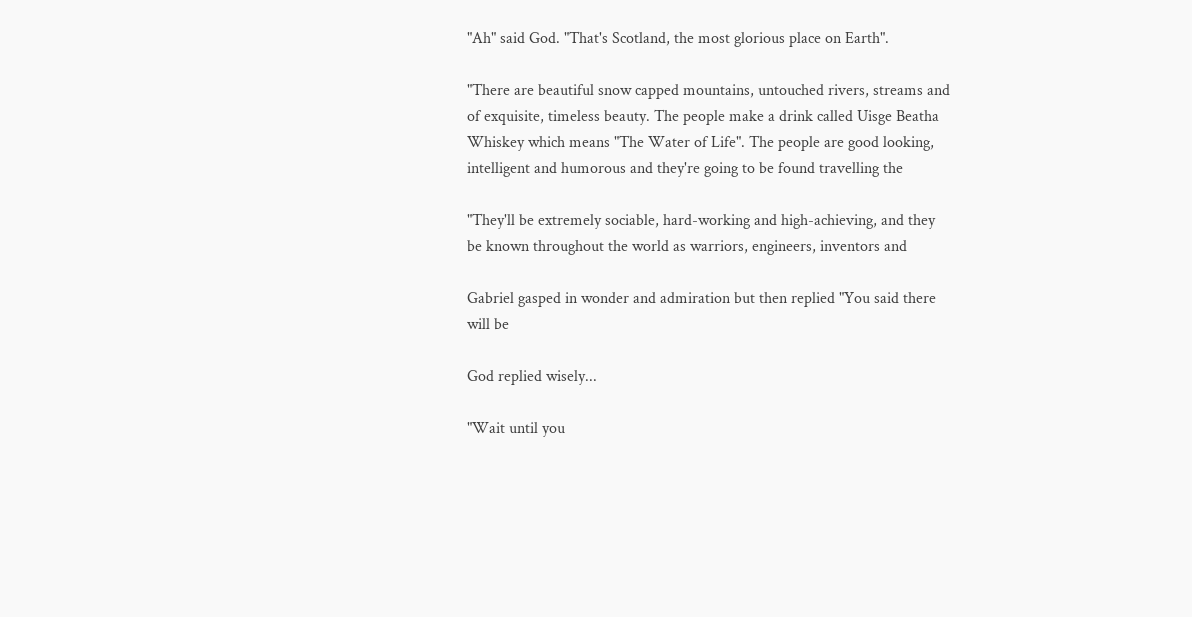"Ah" said God. "That's Scotland, the most glorious place on Earth".

"There are beautiful snow capped mountains, untouched rivers, streams and
of exquisite, timeless beauty. The people make a drink called Uisge Beatha
Whiskey which means "The Water of Life". The people are good looking,
intelligent and humorous and they're going to be found travelling the

"They'll be extremely sociable, hard-working and high-achieving, and they
be known throughout the world as warriors, engineers, inventors and

Gabriel gasped in wonder and admiration but then replied "You said there
will be

God replied wisely...

"Wait until you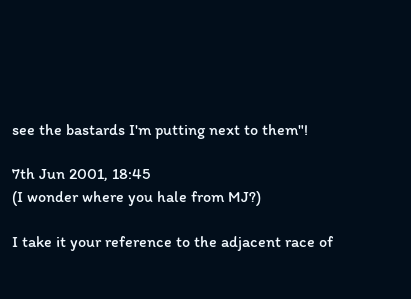see the bastards I'm putting next to them"!

7th Jun 2001, 18:45
(I wonder where you hale from MJ?)

I take it your reference to the adjacent race of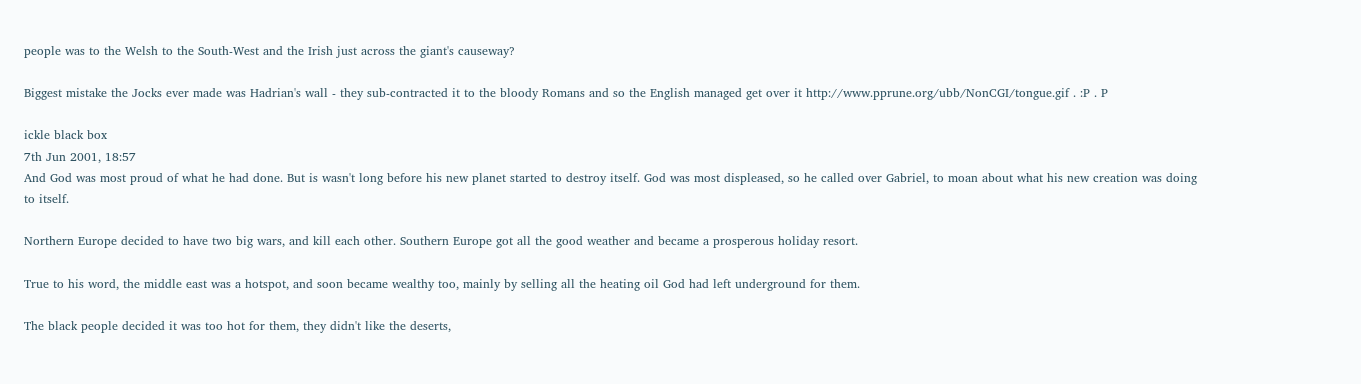people was to the Welsh to the South-West and the Irish just across the giant's causeway?

Biggest mistake the Jocks ever made was Hadrian's wall - they sub-contracted it to the bloody Romans and so the English managed get over it http://www.pprune.org/ubb/NonCGI/tongue.gif . :P . P

ickle black box
7th Jun 2001, 18:57
And God was most proud of what he had done. But is wasn't long before his new planet started to destroy itself. God was most displeased, so he called over Gabriel, to moan about what his new creation was doing to itself.

Northern Europe decided to have two big wars, and kill each other. Southern Europe got all the good weather and became a prosperous holiday resort.

True to his word, the middle east was a hotspot, and soon became wealthy too, mainly by selling all the heating oil God had left underground for them.

The black people decided it was too hot for them, they didn't like the deserts,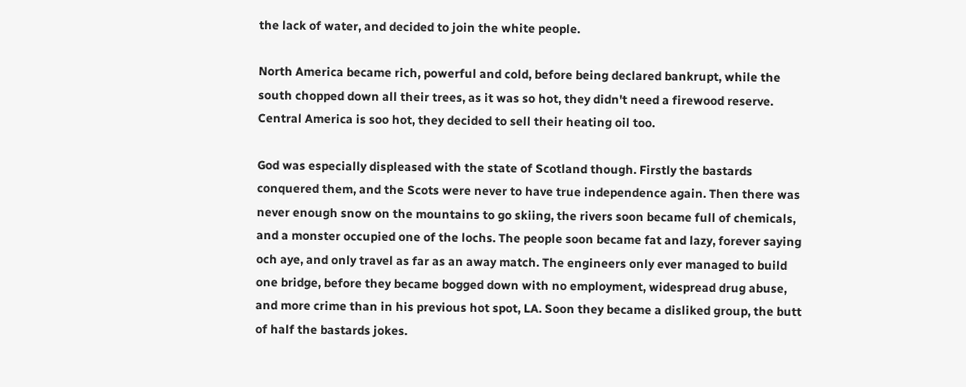the lack of water, and decided to join the white people.

North America became rich, powerful and cold, before being declared bankrupt, while the south chopped down all their trees, as it was so hot, they didn't need a firewood reserve. Central America is soo hot, they decided to sell their heating oil too.

God was especially displeased with the state of Scotland though. Firstly the bastards conquered them, and the Scots were never to have true independence again. Then there was never enough snow on the mountains to go skiing, the rivers soon became full of chemicals, and a monster occupied one of the lochs. The people soon became fat and lazy, forever saying och aye, and only travel as far as an away match. The engineers only ever managed to build one bridge, before they became bogged down with no employment, widespread drug abuse, and more crime than in his previous hot spot, LA. Soon they became a disliked group, the butt of half the bastards jokes.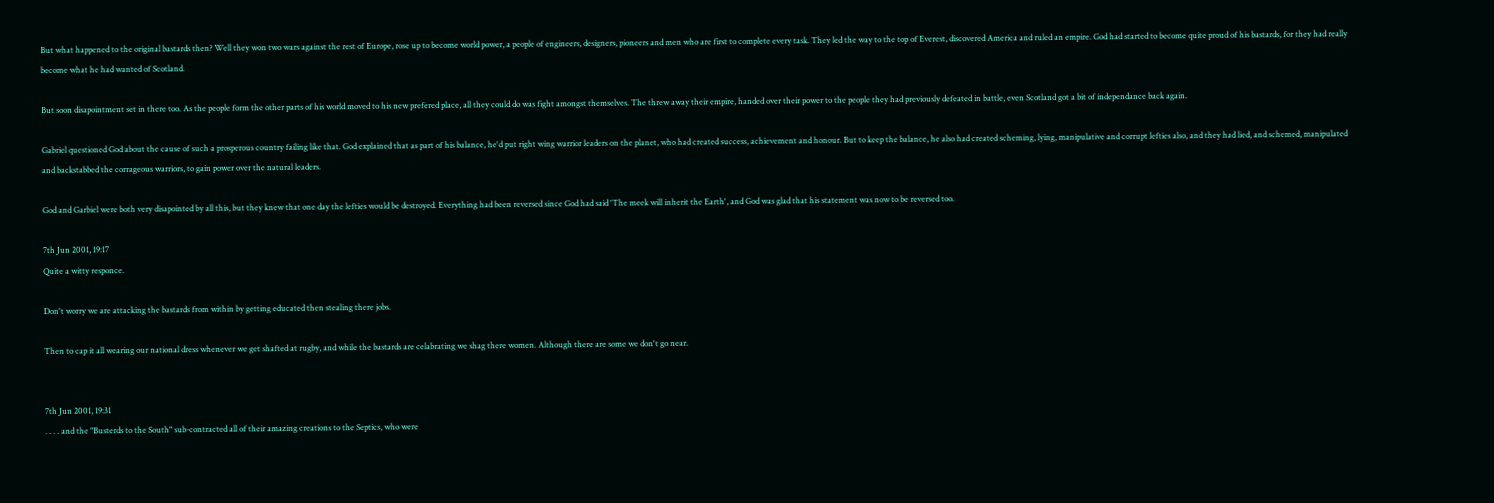But what happened to the original bastards then? Well they won two wars against the rest of Europe, rose up to become world power, a people of engineers, designers, pioneers and men who are first to complete every task. They led the way to the top of Everest, discovered America and ruled an empire. God had started to become quite proud of his bastards, for they had really become what he had wanted of Scotland.

But soon disapointment set in there too. As the people form the other parts of his world moved to his new prefered place, all they could do was fight amongst themselves. The threw away their empire, handed over their power to the people they had previously defeated in battle, even Scotland got a bit of independance back again.

Gabriel questioned God about the cause of such a prosperous country failing like that. God explained that as part of his balance, he'd put right wing warrior leaders on the planet, who had created success, achievement and honour. But to keep the balance, he also had created scheming, lying, manipulative and corrupt lefties also, and they had lied, and schemed, manipulated and backstabbed the corrageous warriors, to gain power over the natural leaders.

God and Garbiel were both very disapointed by all this, but they knew that one day the lefties would be destroyed. Everything had been reversed since God had said 'The meek will inherit the Earth', and God was glad that his statement was now to be reversed too.

7th Jun 2001, 19:17
Quite a witty responce.

Don't worry we are attacking the bastards from within by getting educated then stealing there jobs.

Then to cap it all wearing our national dress whenever we get shafted at rugby, and while the bastards are celabrating we shag there women. Although there are some we don't go near.


7th Jun 2001, 19:31
. . . . and the "Busterds to the South" sub-contracted all of their amazing creations to the Septics, who were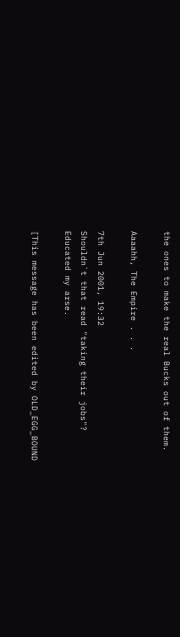the ones to make the real Bucks out of them.

Aaaahh, The Empire . . .

7th Jun 2001, 19:32
Shouldn`t that read "taking their jobs"?
Educated my arse.

[This message has been edited by OLD_EGG_BOUND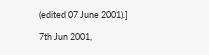(edited 07 June 2001).]

7th Jun 2001,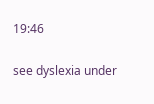19:46

see dyslexia under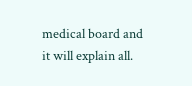medical board and it will explain all.